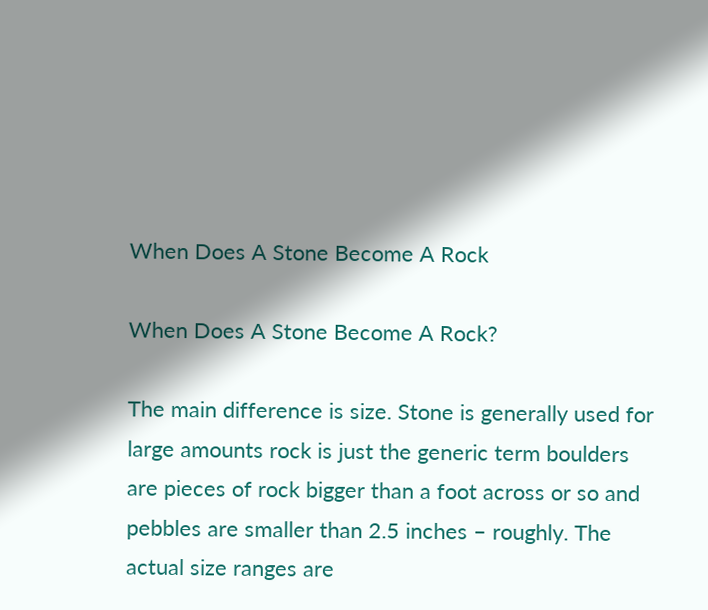When Does A Stone Become A Rock

When Does A Stone Become A Rock?

The main difference is size. Stone is generally used for large amounts rock is just the generic term boulders are pieces of rock bigger than a foot across or so and pebbles are smaller than 2.5 inches – roughly. The actual size ranges are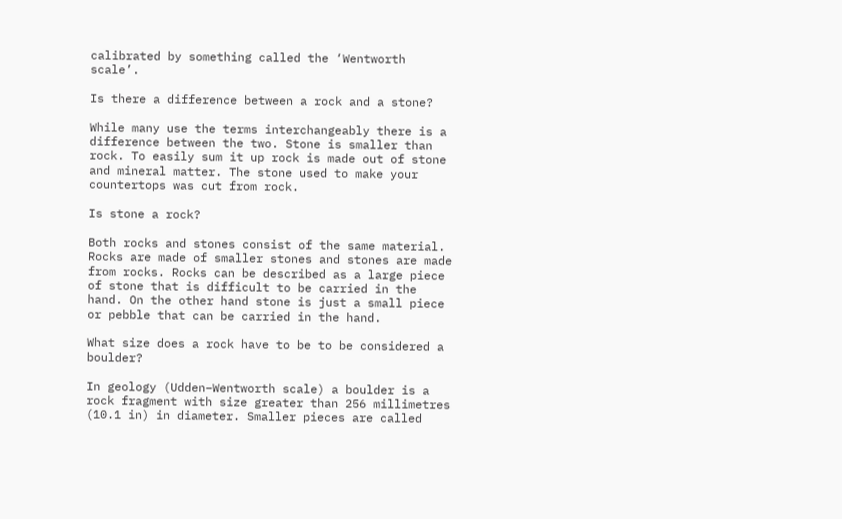calibrated by something called the ‘Wentworth scale’.

Is there a difference between a rock and a stone?

While many use the terms interchangeably there is a difference between the two. Stone is smaller than rock. To easily sum it up rock is made out of stone and mineral matter. The stone used to make your countertops was cut from rock.

Is stone a rock?

Both rocks and stones consist of the same material. Rocks are made of smaller stones and stones are made from rocks. Rocks can be described as a large piece of stone that is difficult to be carried in the hand. On the other hand stone is just a small piece or pebble that can be carried in the hand.

What size does a rock have to be to be considered a boulder?

In geology (Udden–Wentworth scale) a boulder is a rock fragment with size greater than 256 millimetres (10.1 in) in diameter. Smaller pieces are called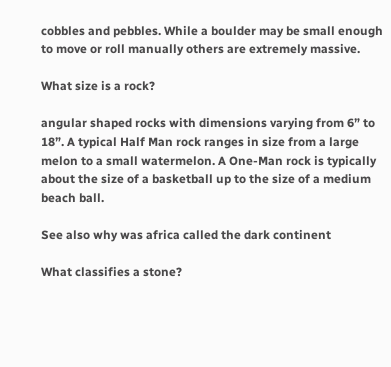cobbles and pebbles. While a boulder may be small enough to move or roll manually others are extremely massive.

What size is a rock?

angular shaped rocks with dimensions varying from 6” to 18”. A typical Half Man rock ranges in size from a large melon to a small watermelon. A One-Man rock is typically about the size of a basketball up to the size of a medium beach ball.

See also why was africa called the dark continent

What classifies a stone?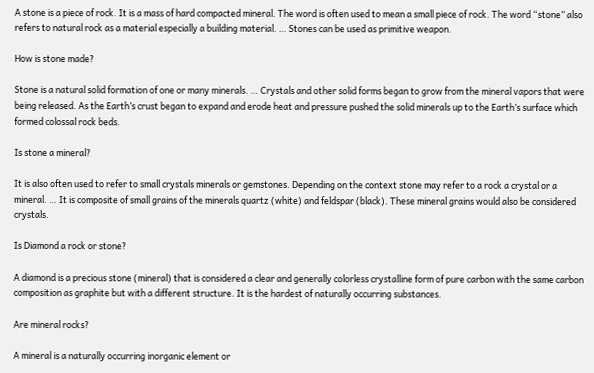A stone is a piece of rock. It is a mass of hard compacted mineral. The word is often used to mean a small piece of rock. The word “stone” also refers to natural rock as a material especially a building material. … Stones can be used as primitive weapon.

How is stone made?

Stone is a natural solid formation of one or many minerals. … Crystals and other solid forms began to grow from the mineral vapors that were being released. As the Earth’s crust began to expand and erode heat and pressure pushed the solid minerals up to the Earth’s surface which formed colossal rock beds.

Is stone a mineral?

It is also often used to refer to small crystals minerals or gemstones. Depending on the context stone may refer to a rock a crystal or a mineral. … It is composite of small grains of the minerals quartz (white) and feldspar (black). These mineral grains would also be considered crystals.

Is Diamond a rock or stone?

A diamond is a precious stone (mineral) that is considered a clear and generally colorless crystalline form of pure carbon with the same carbon composition as graphite but with a different structure. It is the hardest of naturally occurring substances.

Are mineral rocks?

A mineral is a naturally occurring inorganic element or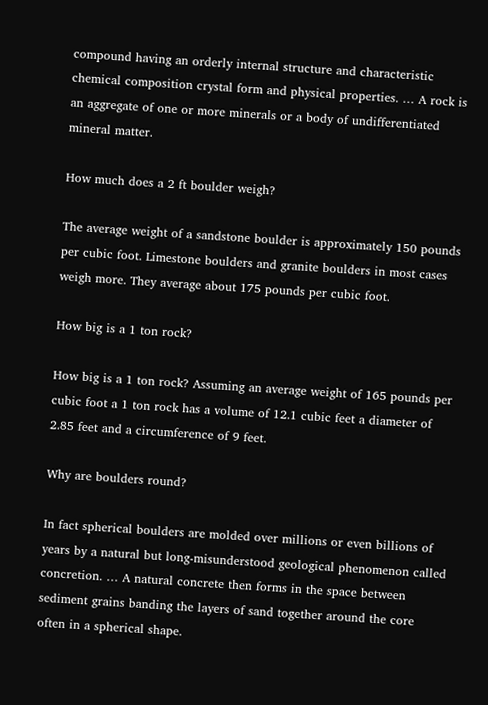compound having an orderly internal structure and characteristic chemical composition crystal form and physical properties. … A rock is an aggregate of one or more minerals or a body of undifferentiated mineral matter.

How much does a 2 ft boulder weigh?

The average weight of a sandstone boulder is approximately 150 pounds per cubic foot. Limestone boulders and granite boulders in most cases weigh more. They average about 175 pounds per cubic foot.

How big is a 1 ton rock?

How big is a 1 ton rock? Assuming an average weight of 165 pounds per cubic foot a 1 ton rock has a volume of 12.1 cubic feet a diameter of 2.85 feet and a circumference of 9 feet.

Why are boulders round?

In fact spherical boulders are molded over millions or even billions of years by a natural but long-misunderstood geological phenomenon called concretion. … A natural concrete then forms in the space between sediment grains banding the layers of sand together around the core often in a spherical shape.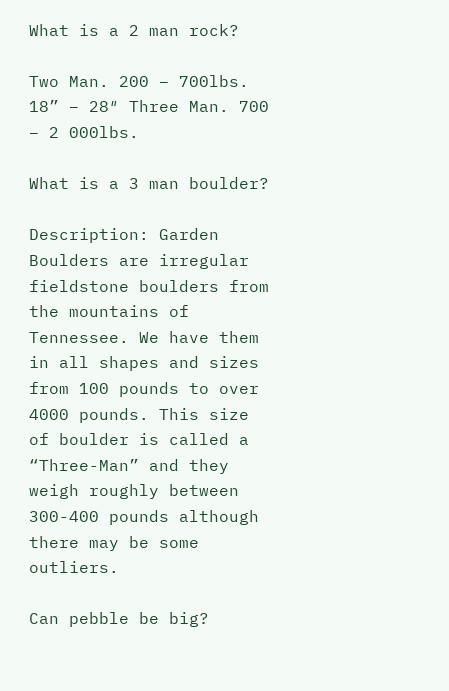What is a 2 man rock?

Two Man. 200 – 700lbs. 18” – 28″ Three Man. 700 – 2 000lbs.

What is a 3 man boulder?

Description: Garden Boulders are irregular fieldstone boulders from the mountains of Tennessee. We have them in all shapes and sizes from 100 pounds to over 4000 pounds. This size of boulder is called a “Three-Man” and they weigh roughly between 300-400 pounds although there may be some outliers.

Can pebble be big?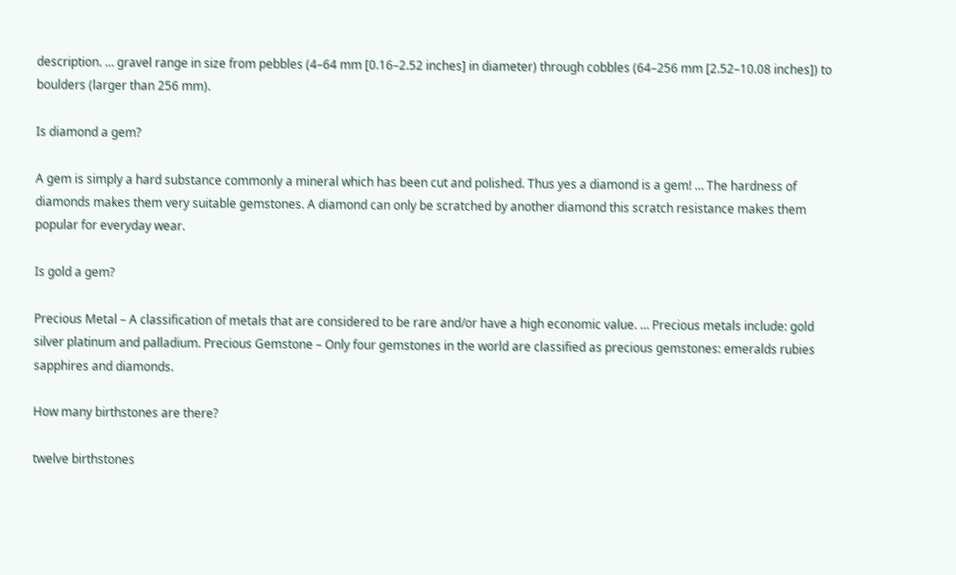description. … gravel range in size from pebbles (4–64 mm [0.16–2.52 inches] in diameter) through cobbles (64–256 mm [2.52–10.08 inches]) to boulders (larger than 256 mm).

Is diamond a gem?

A gem is simply a hard substance commonly a mineral which has been cut and polished. Thus yes a diamond is a gem! … The hardness of diamonds makes them very suitable gemstones. A diamond can only be scratched by another diamond this scratch resistance makes them popular for everyday wear.

Is gold a gem?

Precious Metal – A classification of metals that are considered to be rare and/or have a high economic value. … Precious metals include: gold silver platinum and palladium. Precious Gemstone – Only four gemstones in the world are classified as precious gemstones: emeralds rubies sapphires and diamonds.

How many birthstones are there?

twelve birthstones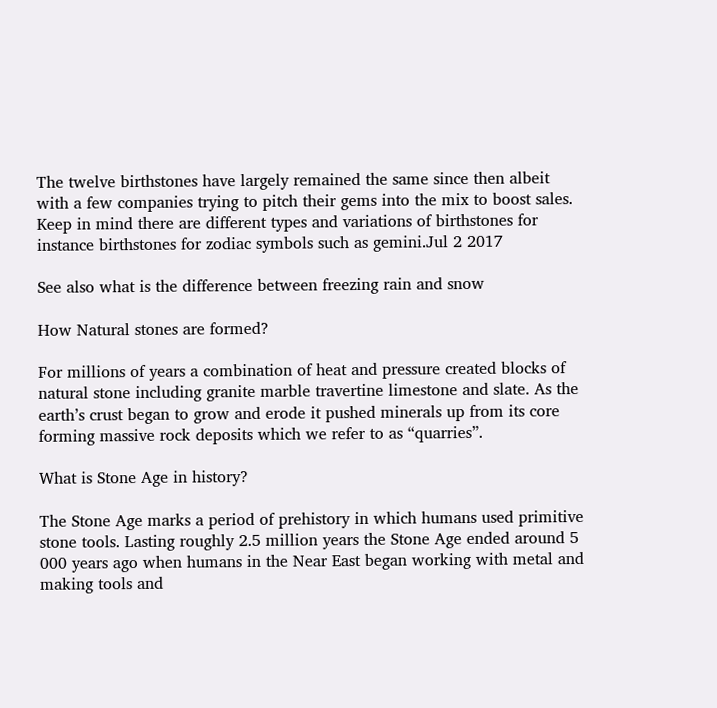The twelve birthstones have largely remained the same since then albeit with a few companies trying to pitch their gems into the mix to boost sales. Keep in mind there are different types and variations of birthstones for instance birthstones for zodiac symbols such as gemini.Jul 2 2017

See also what is the difference between freezing rain and snow

How Natural stones are formed?

For millions of years a combination of heat and pressure created blocks of natural stone including granite marble travertine limestone and slate. As the earth’s crust began to grow and erode it pushed minerals up from its core forming massive rock deposits which we refer to as “quarries”.

What is Stone Age in history?

The Stone Age marks a period of prehistory in which humans used primitive stone tools. Lasting roughly 2.5 million years the Stone Age ended around 5 000 years ago when humans in the Near East began working with metal and making tools and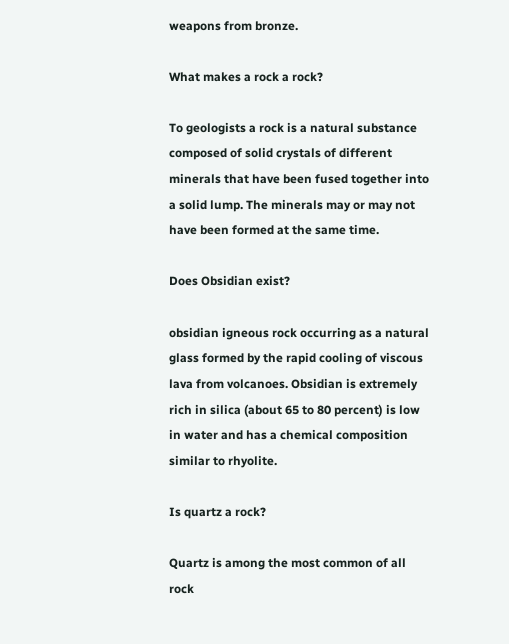weapons from bronze.

What makes a rock a rock?

To geologists a rock is a natural substance composed of solid crystals of different minerals that have been fused together into a solid lump. The minerals may or may not have been formed at the same time.

Does Obsidian exist?

obsidian igneous rock occurring as a natural glass formed by the rapid cooling of viscous lava from volcanoes. Obsidian is extremely rich in silica (about 65 to 80 percent) is low in water and has a chemical composition similar to rhyolite.

Is quartz a rock?

Quartz is among the most common of all rock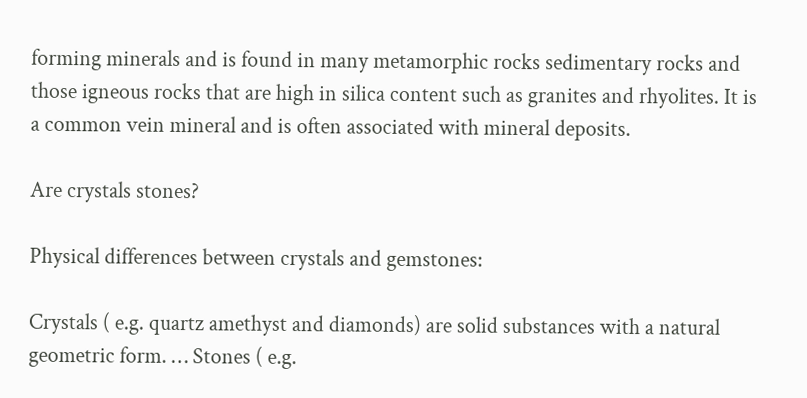forming minerals and is found in many metamorphic rocks sedimentary rocks and those igneous rocks that are high in silica content such as granites and rhyolites. It is a common vein mineral and is often associated with mineral deposits.

Are crystals stones?

Physical differences between crystals and gemstones:

Crystals ( e.g. quartz amethyst and diamonds) are solid substances with a natural geometric form. … Stones ( e.g.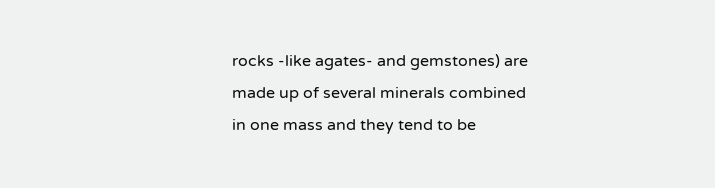rocks -like agates- and gemstones) are made up of several minerals combined in one mass and they tend to be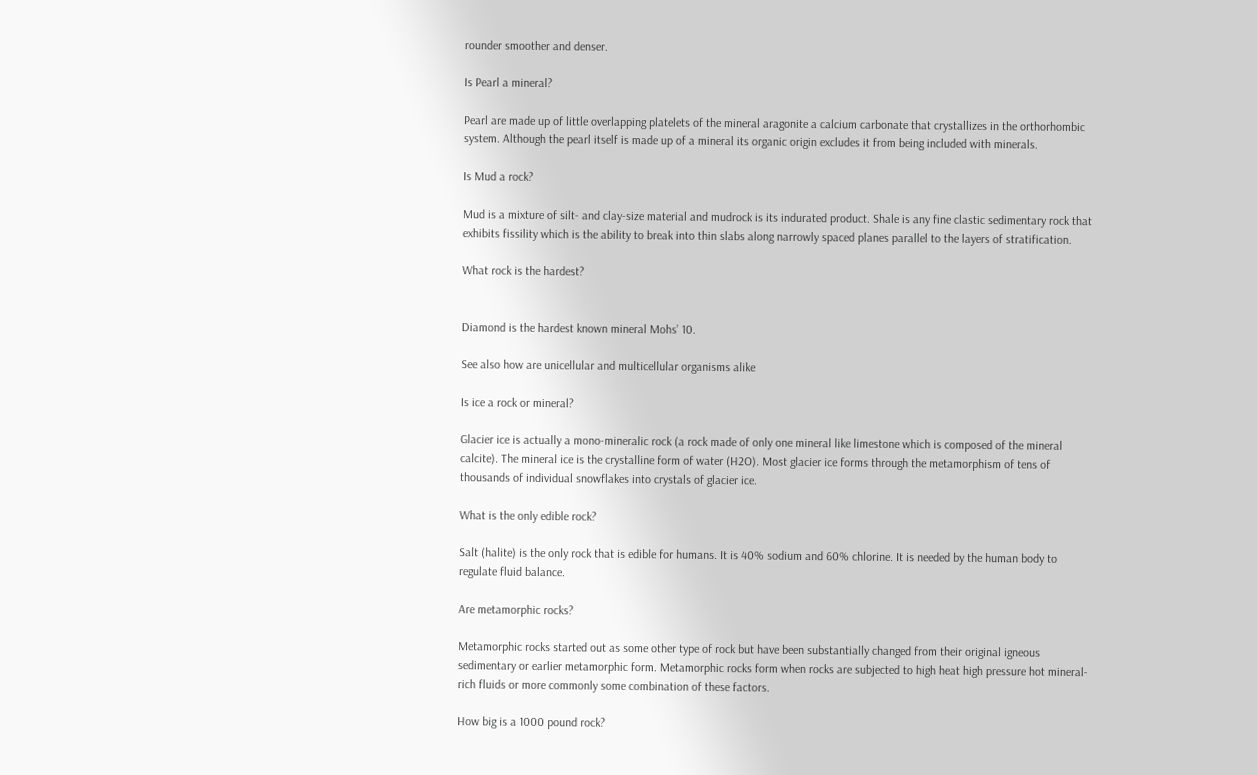rounder smoother and denser.

Is Pearl a mineral?

Pearl are made up of little overlapping platelets of the mineral aragonite a calcium carbonate that crystallizes in the orthorhombic system. Although the pearl itself is made up of a mineral its organic origin excludes it from being included with minerals.

Is Mud a rock?

Mud is a mixture of silt- and clay-size material and mudrock is its indurated product. Shale is any fine clastic sedimentary rock that exhibits fissility which is the ability to break into thin slabs along narrowly spaced planes parallel to the layers of stratification.

What rock is the hardest?


Diamond is the hardest known mineral Mohs’ 10.

See also how are unicellular and multicellular organisms alike

Is ice a rock or mineral?

Glacier ice is actually a mono-mineralic rock (a rock made of only one mineral like limestone which is composed of the mineral calcite). The mineral ice is the crystalline form of water (H2O). Most glacier ice forms through the metamorphism of tens of thousands of individual snowflakes into crystals of glacier ice.

What is the only edible rock?

Salt (halite) is the only rock that is edible for humans. It is 40% sodium and 60% chlorine. It is needed by the human body to regulate fluid balance.

Are metamorphic rocks?

Metamorphic rocks started out as some other type of rock but have been substantially changed from their original igneous sedimentary or earlier metamorphic form. Metamorphic rocks form when rocks are subjected to high heat high pressure hot mineral-rich fluids or more commonly some combination of these factors.

How big is a 1000 pound rock?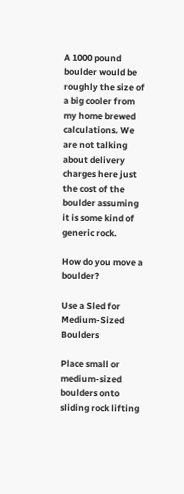A 1000 pound boulder would be roughly the size of a big cooler from my home brewed calculations. We are not talking about delivery charges here just the cost of the boulder assuming it is some kind of generic rock.

How do you move a boulder?

Use a Sled for Medium-Sized Boulders

Place small or medium-sized boulders onto sliding rock lifting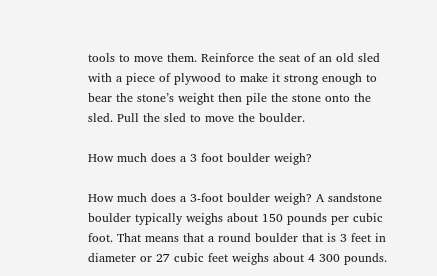tools to move them. Reinforce the seat of an old sled with a piece of plywood to make it strong enough to bear the stone’s weight then pile the stone onto the sled. Pull the sled to move the boulder.

How much does a 3 foot boulder weigh?

How much does a 3-foot boulder weigh? A sandstone boulder typically weighs about 150 pounds per cubic foot. That means that a round boulder that is 3 feet in diameter or 27 cubic feet weighs about 4 300 pounds.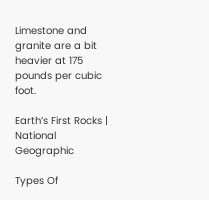Limestone and granite are a bit heavier at 175 pounds per cubic foot.

Earth’s First Rocks | National Geographic

Types Of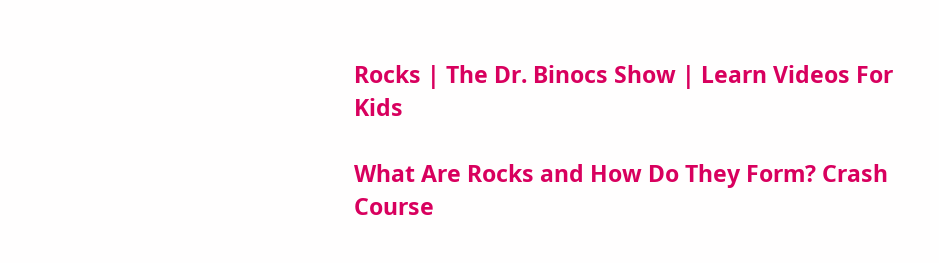Rocks | The Dr. Binocs Show | Learn Videos For Kids

What Are Rocks and How Do They Form? Crash Course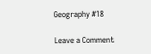Geography #18

Leave a Comment